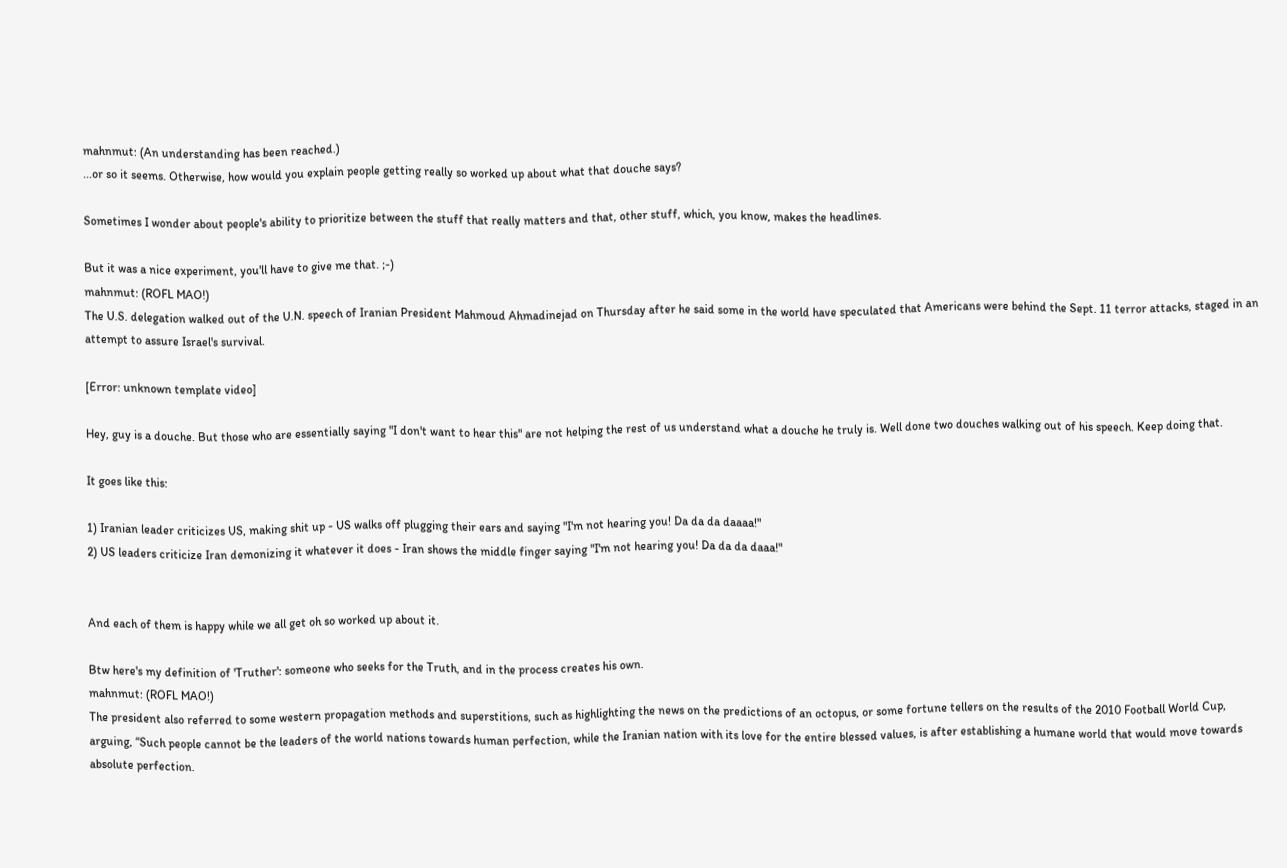mahnmut: (An understanding has been reached.)
...or so it seems. Otherwise, how would you explain people getting really so worked up about what that douche says?

Sometimes I wonder about people's ability to prioritize between the stuff that really matters and that, other stuff, which, you know, makes the headlines.

But it was a nice experiment, you'll have to give me that. ;-)
mahnmut: (ROFL MAO!)
The U.S. delegation walked out of the U.N. speech of Iranian President Mahmoud Ahmadinejad on Thursday after he said some in the world have speculated that Americans were behind the Sept. 11 terror attacks, staged in an attempt to assure Israel's survival.

[Error: unknown template video]

Hey, guy is a douche. But those who are essentially saying "I don't want to hear this" are not helping the rest of us understand what a douche he truly is. Well done two douches walking out of his speech. Keep doing that.

It goes like this:

1) Iranian leader criticizes US, making shit up - US walks off plugging their ears and saying "I'm not hearing you! Da da da daaaa!"
2) US leaders criticize Iran demonizing it whatever it does - Iran shows the middle finger saying "I'm not hearing you! Da da da daaa!"


And each of them is happy while we all get oh so worked up about it.

Btw here's my definition of 'Truther': someone who seeks for the Truth, and in the process creates his own.
mahnmut: (ROFL MAO!)
The president also referred to some western propagation methods and superstitions, such as highlighting the news on the predictions of an octopus, or some fortune tellers on the results of the 2010 Football World Cup, arguing, “Such people cannot be the leaders of the world nations towards human perfection, while the Iranian nation with its love for the entire blessed values, is after establishing a humane world that would move towards absolute perfection.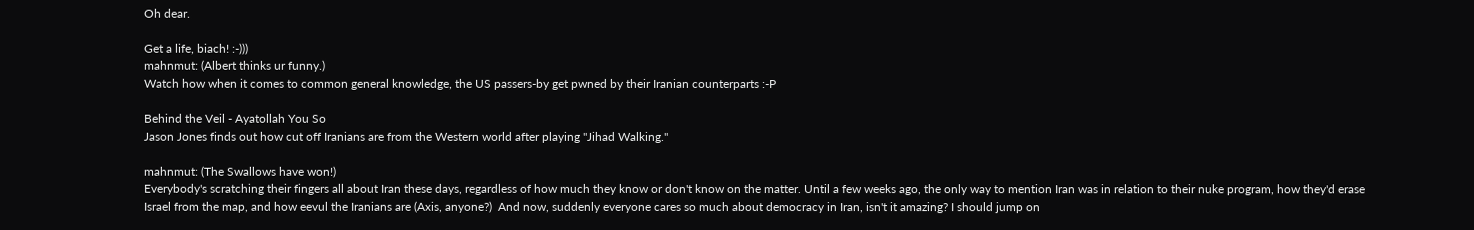Oh dear.

Get a life, biach! :-)))
mahnmut: (Albert thinks ur funny.)
Watch how when it comes to common general knowledge, the US passers-by get pwned by their Iranian counterparts :-P

Behind the Veil - Ayatollah You So
Jason Jones finds out how cut off Iranians are from the Western world after playing "Jihad Walking."

mahnmut: (The Swallows have won!)
Everybody's scratching their fingers all about Iran these days, regardless of how much they know or don't know on the matter. Until a few weeks ago, the only way to mention Iran was in relation to their nuke program, how they'd erase Israel from the map, and how eevul the Iranians are (Axis, anyone?)  And now, suddenly everyone cares so much about democracy in Iran, isn't it amazing? I should jump on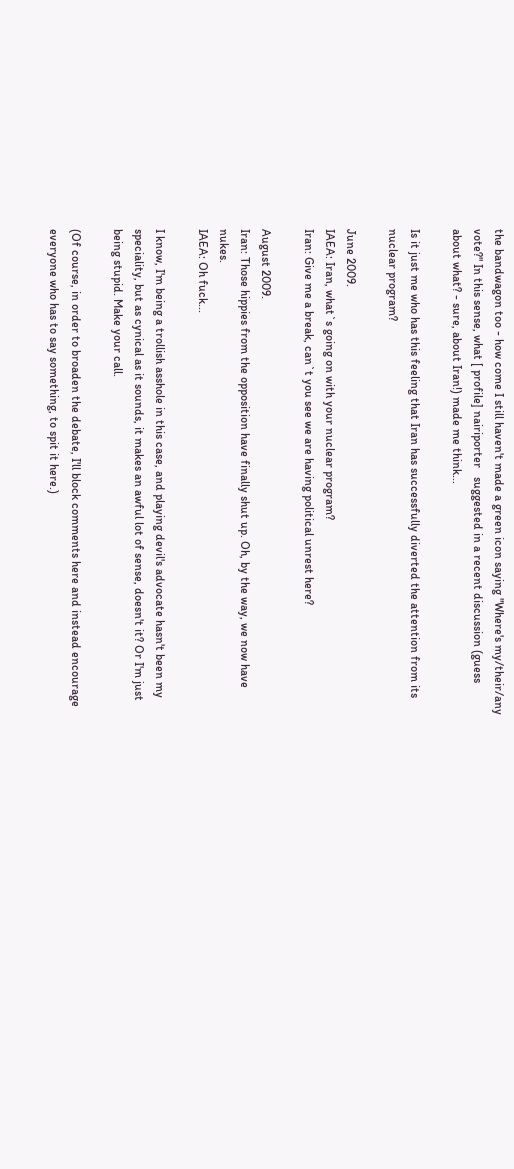the bandwagon too - how come I still haven't made a green icon saying "Where's my/their/any vote?" In this sense, what [ profile] nairiporter   suggested in a recent discussion (guess about what? - sure, about Iran!) made me think...

Is it just me who has this feeling that Iran has successfully diverted the attention from its nuclear program?

June 2009.
IAEA: Iran, what`s going on with your nuclear program?
Iran: Give me a break, can`t you see we are having political unrest here?

August 2009.
Iran: Those hippies from the opposition have finally shut up. Oh, by the way, we now have nukes.
IAEA: Oh fuck...

I know, I'm being a trollish asshole in this case, and playing devil's advocate hasn't been my speciality, but as cynical as it sounds, it makes an awful lot of sense, doesn't it? Or I'm just being stupid. Make your call.

(Of course, in order to broaden the debate, I'll block comments here and instead encourage everyone who has to say something, to spit it here.)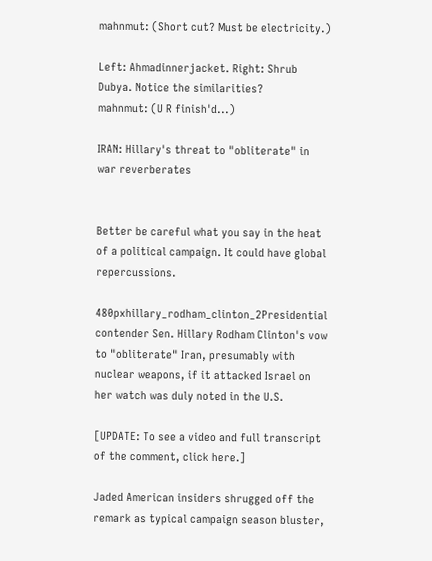mahnmut: (Short cut? Must be electricity.)

Left: Ahmadinnerjacket. Right: Shrub Dubya. Notice the similarities?
mahnmut: (U R finish'd...)

IRAN: Hillary's threat to "obliterate" in war reverberates


Better be careful what you say in the heat of a political campaign. It could have global repercussions.

480pxhillary_rodham_clinton_2Presidential contender Sen. Hillary Rodham Clinton's vow to "obliterate" Iran, presumably with nuclear weapons, if it attacked Israel on her watch was duly noted in the U.S.

[UPDATE: To see a video and full transcript of the comment, click here.]

Jaded American insiders shrugged off the remark as typical campaign season bluster,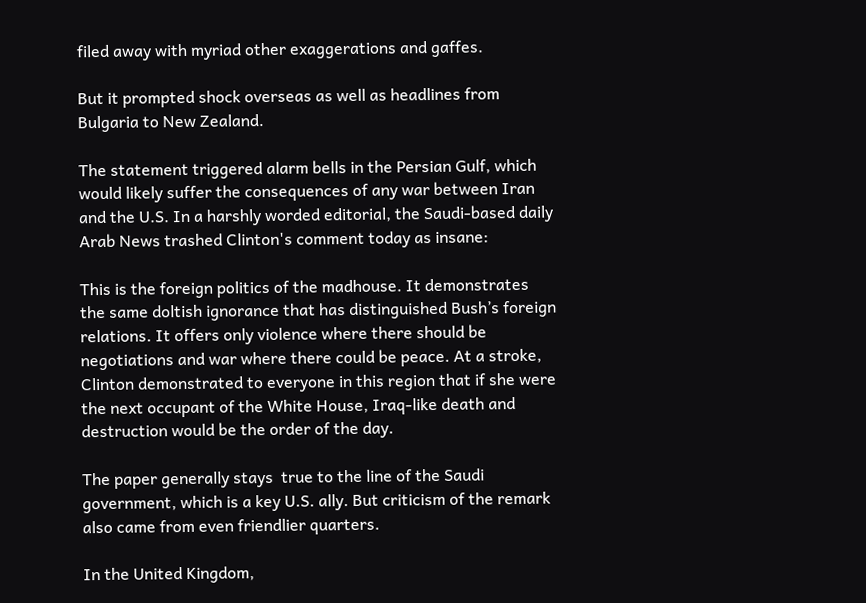filed away with myriad other exaggerations and gaffes.

But it prompted shock overseas as well as headlines from Bulgaria to New Zealand.

The statement triggered alarm bells in the Persian Gulf, which would likely suffer the consequences of any war between Iran and the U.S. In a harshly worded editorial, the Saudi-based daily Arab News trashed Clinton's comment today as insane:

This is the foreign politics of the madhouse. It demonstrates the same doltish ignorance that has distinguished Bush’s foreign relations. It offers only violence where there should be negotiations and war where there could be peace. At a stroke, Clinton demonstrated to everyone in this region that if she were the next occupant of the White House, Iraq-like death and destruction would be the order of the day.

The paper generally stays  true to the line of the Saudi government, which is a key U.S. ally. But criticism of the remark also came from even friendlier quarters.

In the United Kingdom,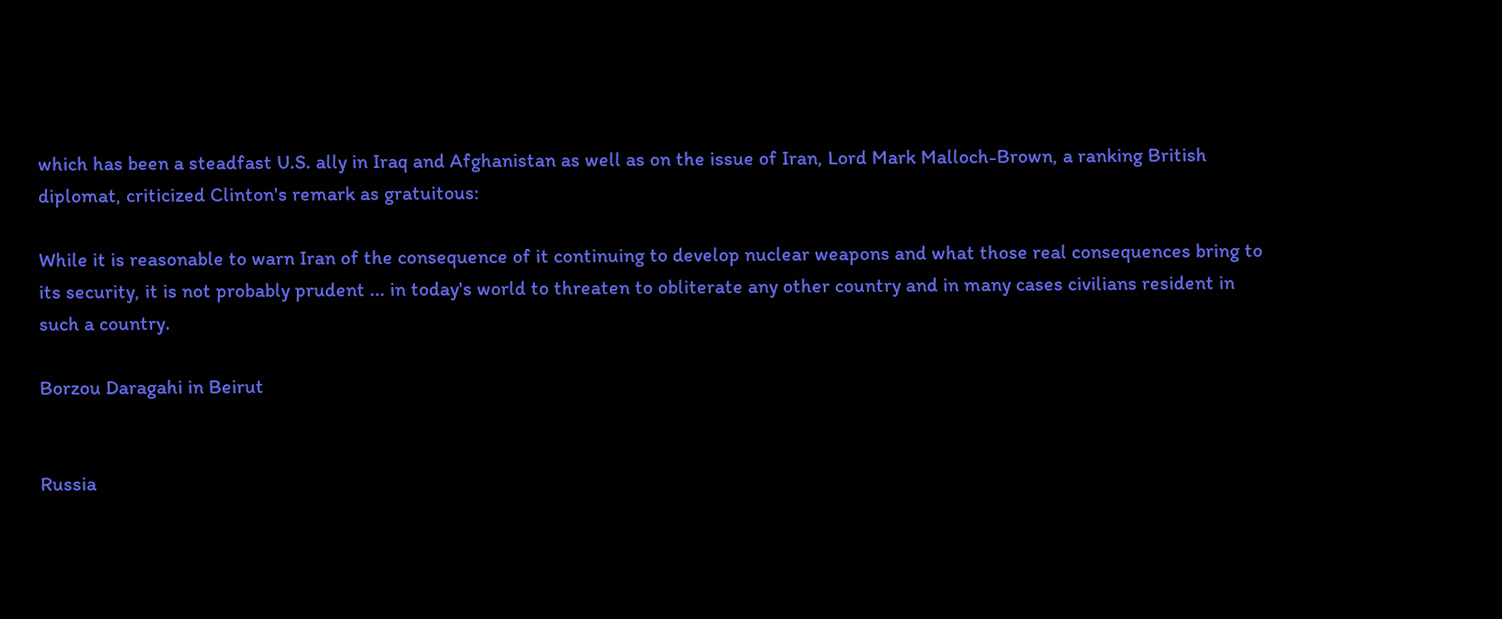which has been a steadfast U.S. ally in Iraq and Afghanistan as well as on the issue of Iran, Lord Mark Malloch-Brown, a ranking British diplomat, criticized Clinton's remark as gratuitous:

While it is reasonable to warn Iran of the consequence of it continuing to develop nuclear weapons and what those real consequences bring to its security, it is not probably prudent ... in today's world to threaten to obliterate any other country and in many cases civilians resident in such a country.

Borzou Daragahi in Beirut


Russia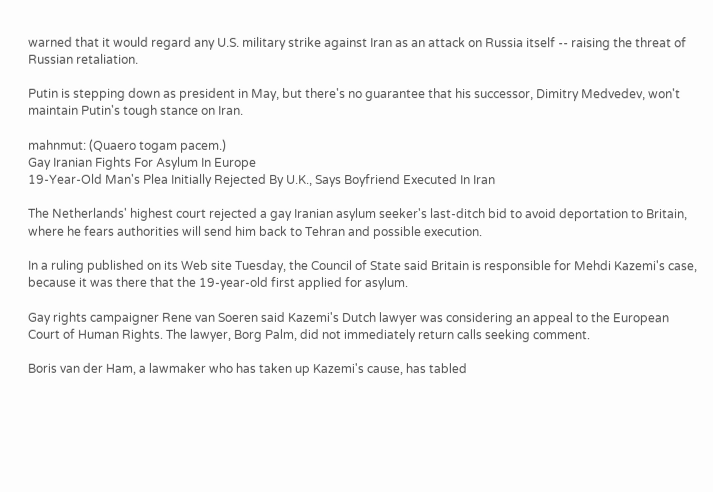warned that it would regard any U.S. military strike against Iran as an attack on Russia itself -- raising the threat of Russian retaliation.

Putin is stepping down as president in May, but there's no guarantee that his successor, Dimitry Medvedev, won't maintain Putin's tough stance on Iran.

mahnmut: (Quaero togam pacem.)
Gay Iranian Fights For Asylum In Europe
19-Year-Old Man's Plea Initially Rejected By U.K., Says Boyfriend Executed In Iran

The Netherlands' highest court rejected a gay Iranian asylum seeker's last-ditch bid to avoid deportation to Britain, where he fears authorities will send him back to Tehran and possible execution.

In a ruling published on its Web site Tuesday, the Council of State said Britain is responsible for Mehdi Kazemi's case, because it was there that the 19-year-old first applied for asylum.

Gay rights campaigner Rene van Soeren said Kazemi's Dutch lawyer was considering an appeal to the European Court of Human Rights. The lawyer, Borg Palm, did not immediately return calls seeking comment.

Boris van der Ham, a lawmaker who has taken up Kazemi's cause, has tabled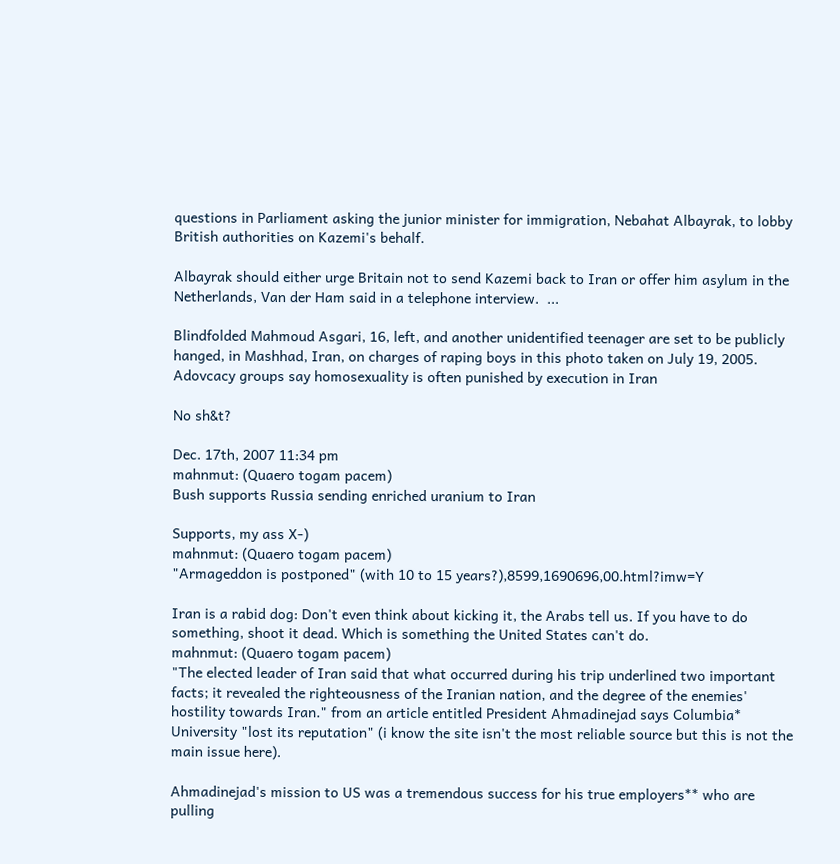questions in Parliament asking the junior minister for immigration, Nebahat Albayrak, to lobby British authorities on Kazemi's behalf.

Albayrak should either urge Britain not to send Kazemi back to Iran or offer him asylum in the Netherlands, Van der Ham said in a telephone interview.  ...

Blindfolded Mahmoud Asgari, 16, left, and another unidentified teenager are set to be publicly hanged, in Mashhad, Iran, on charges of raping boys in this photo taken on July 19, 2005. Adovcacy groups say homosexuality is often punished by execution in Iran

No sh&t?

Dec. 17th, 2007 11:34 pm
mahnmut: (Quaero togam pacem)
Bush supports Russia sending enriched uranium to Iran

Supports, my ass X-)
mahnmut: (Quaero togam pacem)
"Armageddon is postponed" (with 10 to 15 years?),8599,1690696,00.html?imw=Y

Iran is a rabid dog: Don't even think about kicking it, the Arabs tell us. If you have to do something, shoot it dead. Which is something the United States can't do.
mahnmut: (Quaero togam pacem)
"The elected leader of Iran said that what occurred during his trip underlined two important facts; it revealed the righteousness of the Iranian nation, and the degree of the enemies' hostility towards Iran." from an article entitled President Ahmadinejad says Columbia* University "lost its reputation" (i know the site isn't the most reliable source but this is not the main issue here).

Ahmadinejad's mission to US was a tremendous success for his true employers** who are pulling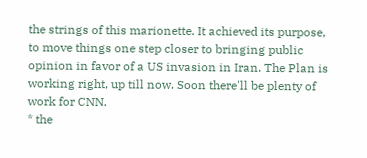the strings of this marionette. It achieved its purpose, to move things one step closer to bringing public opinion in favor of a US invasion in Iran. The Plan is working right, up till now. Soon there'll be plenty of work for CNN.
* the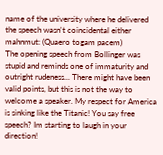name of the university where he delivered the speech wasn't coincidental either
mahnmut: (Quaero togam pacem)
The opening speech from Bollinger was stupid and reminds one of immaturity and outright rudeness... There might have been valid points, but this is not the way to welcome a speaker. My respect for America is sinking like the Titanic! You say free speech? Im starting to laugh in your direction!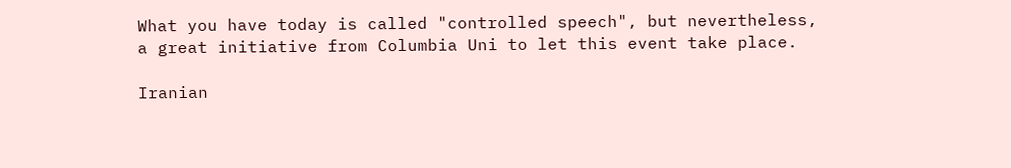What you have today is called "controlled speech", but nevertheless, a great initiative from Columbia Uni to let this event take place.

Iranian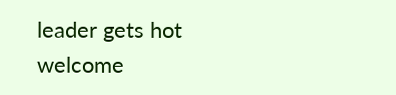leader gets hot welcome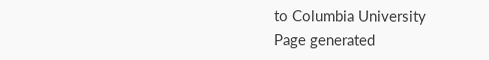to Columbia University
Page generated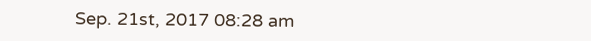Sep. 21st, 2017 08:28 am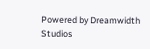Powered by Dreamwidth Studios